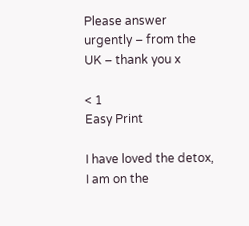Please answer urgently – from the UK – thank you x

< 1
Easy Print

I have loved the detox, I am on the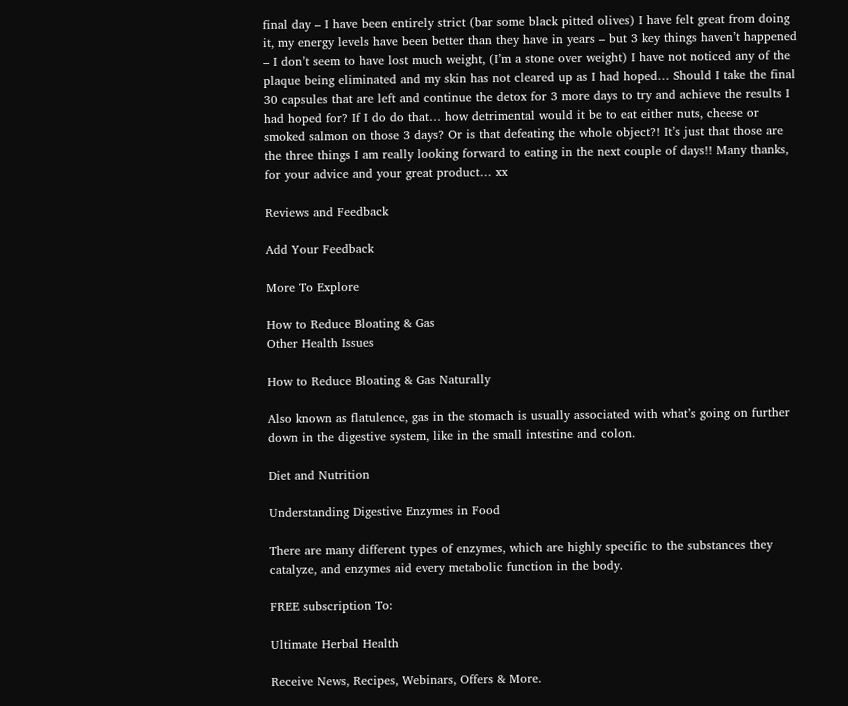final day – I have been entirely strict (bar some black pitted olives) I have felt great from doing it, my energy levels have been better than they have in years – but 3 key things haven’t happened – I don’t seem to have lost much weight, (I’m a stone over weight) I have not noticed any of the plaque being eliminated and my skin has not cleared up as I had hoped… Should I take the final 30 capsules that are left and continue the detox for 3 more days to try and achieve the results I had hoped for? If I do do that… how detrimental would it be to eat either nuts, cheese or smoked salmon on those 3 days? Or is that defeating the whole object?! It’s just that those are the three things I am really looking forward to eating in the next couple of days!! Many thanks, for your advice and your great product… xx

Reviews and Feedback

Add Your Feedback

More To Explore

How to Reduce Bloating & Gas
Other Health Issues

How to Reduce Bloating & Gas Naturally

Also known as flatulence, gas in the stomach is usually associated with what’s going on further down in the digestive system, like in the small intestine and colon.

Diet and Nutrition

Understanding Digestive Enzymes in Food

There are many different types of enzymes, which are highly specific to the substances they catalyze, and enzymes aid every metabolic function in the body.

FREE subscription To:

Ultimate Herbal Health

Receive News, Recipes, Webinars, Offers & More.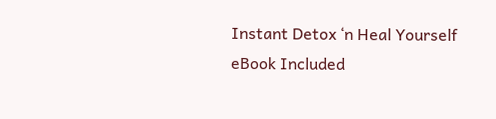Instant Detox ‘n Heal Yourself eBook Included